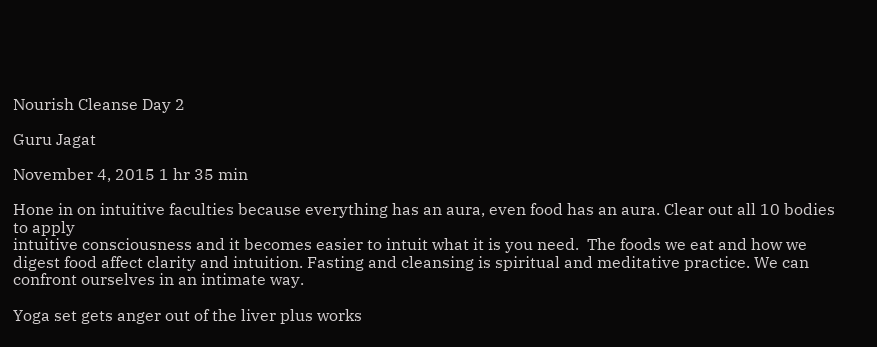Nourish Cleanse Day 2

Guru Jagat

November 4, 2015 1 hr 35 min

Hone in on intuitive faculties because everything has an aura, even food has an aura. Clear out all 10 bodies to apply
intuitive consciousness and it becomes easier to intuit what it is you need.  The foods we eat and how we digest food affect clarity and intuition. Fasting and cleansing is spiritual and meditative practice. We can confront ourselves in an intimate way.

Yoga set gets anger out of the liver plus works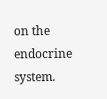on the endocrine system.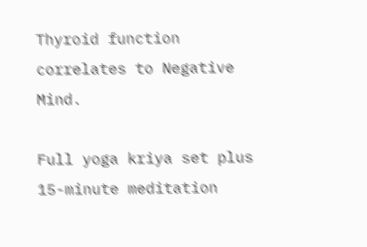Thyroid function correlates to Negative Mind.

Full yoga kriya set plus 15-minute meditation